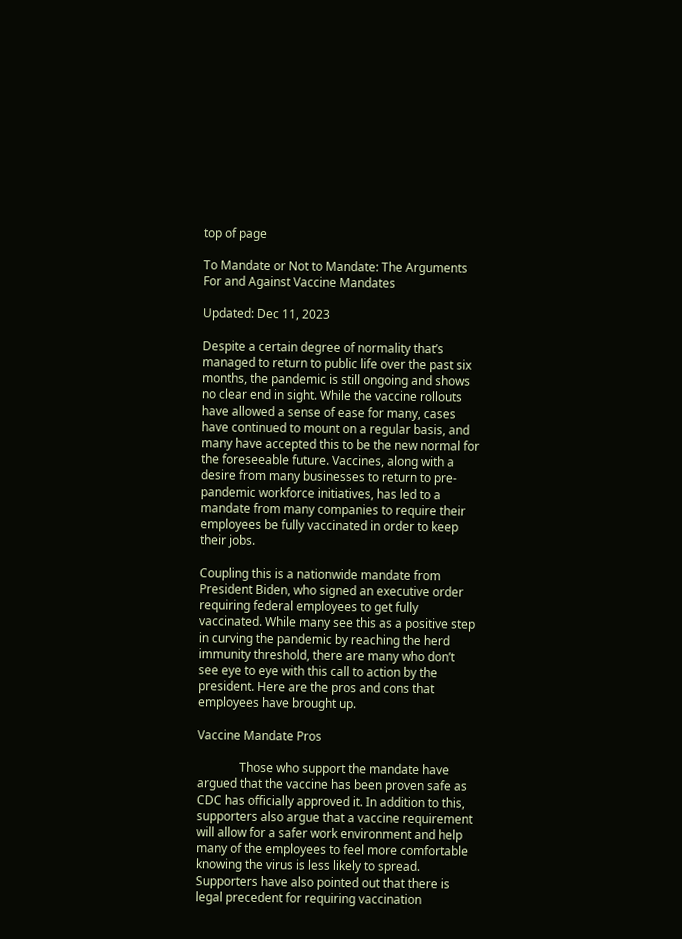top of page

To Mandate or Not to Mandate: The Arguments For and Against Vaccine Mandates

Updated: Dec 11, 2023

Despite a certain degree of normality that’s managed to return to public life over the past six months, the pandemic is still ongoing and shows no clear end in sight. While the vaccine rollouts have allowed a sense of ease for many, cases have continued to mount on a regular basis, and many have accepted this to be the new normal for the foreseeable future. Vaccines, along with a desire from many businesses to return to pre-pandemic workforce initiatives, has led to a mandate from many companies to require their employees be fully vaccinated in order to keep their jobs.

Coupling this is a nationwide mandate from President Biden, who signed an executive order requiring federal employees to get fully vaccinated. While many see this as a positive step in curving the pandemic by reaching the herd immunity threshold, there are many who don’t see eye to eye with this call to action by the president. Here are the pros and cons that employees have brought up.

Vaccine Mandate Pros

              Those who support the mandate have argued that the vaccine has been proven safe as CDC has officially approved it. In addition to this, supporters also argue that a vaccine requirement will allow for a safer work environment and help many of the employees to feel more comfortable knowing the virus is less likely to spread.  Supporters have also pointed out that there is legal precedent for requiring vaccination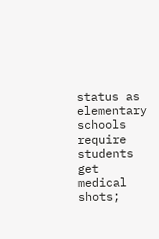status as elementary schools require students get medical shots;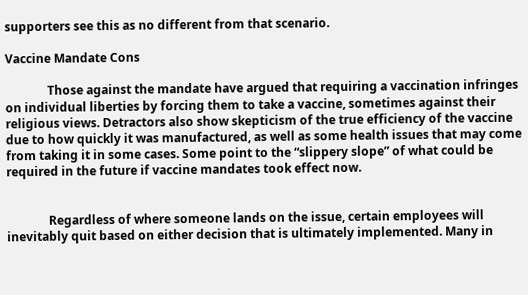supporters see this as no different from that scenario.

Vaccine Mandate Cons

              Those against the mandate have argued that requiring a vaccination infringes on individual liberties by forcing them to take a vaccine, sometimes against their religious views. Detractors also show skepticism of the true efficiency of the vaccine due to how quickly it was manufactured, as well as some health issues that may come from taking it in some cases. Some point to the “slippery slope” of what could be required in the future if vaccine mandates took effect now.


              Regardless of where someone lands on the issue, certain employees will inevitably quit based on either decision that is ultimately implemented. Many in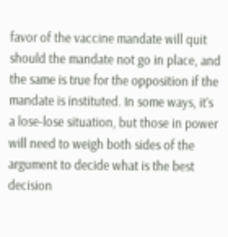favor of the vaccine mandate will quit should the mandate not go in place, and the same is true for the opposition if the mandate is instituted. In some ways, it’s a lose-lose situation, but those in power will need to weigh both sides of the argument to decide what is the best decision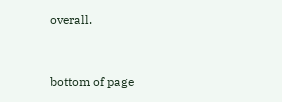overall.



bottom of page